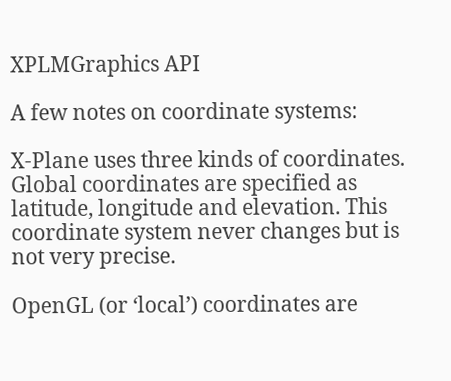XPLMGraphics API

A few notes on coordinate systems:

X-Plane uses three kinds of coordinates. Global coordinates are specified as latitude, longitude and elevation. This coordinate system never changes but is not very precise.

OpenGL (or ‘local’) coordinates are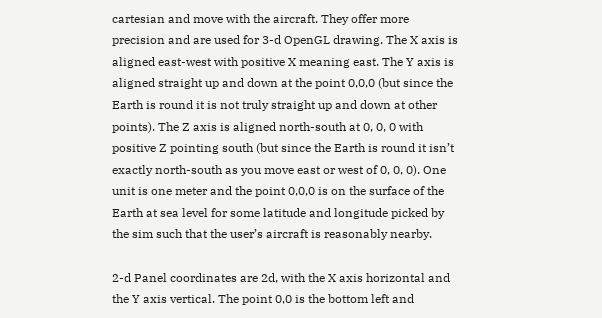cartesian and move with the aircraft. They offer more precision and are used for 3-d OpenGL drawing. The X axis is aligned east-west with positive X meaning east. The Y axis is aligned straight up and down at the point 0,0,0 (but since the Earth is round it is not truly straight up and down at other points). The Z axis is aligned north-south at 0, 0, 0 with positive Z pointing south (but since the Earth is round it isn’t exactly north-south as you move east or west of 0, 0, 0). One unit is one meter and the point 0,0,0 is on the surface of the Earth at sea level for some latitude and longitude picked by the sim such that the user’s aircraft is reasonably nearby.

2-d Panel coordinates are 2d, with the X axis horizontal and the Y axis vertical. The point 0,0 is the bottom left and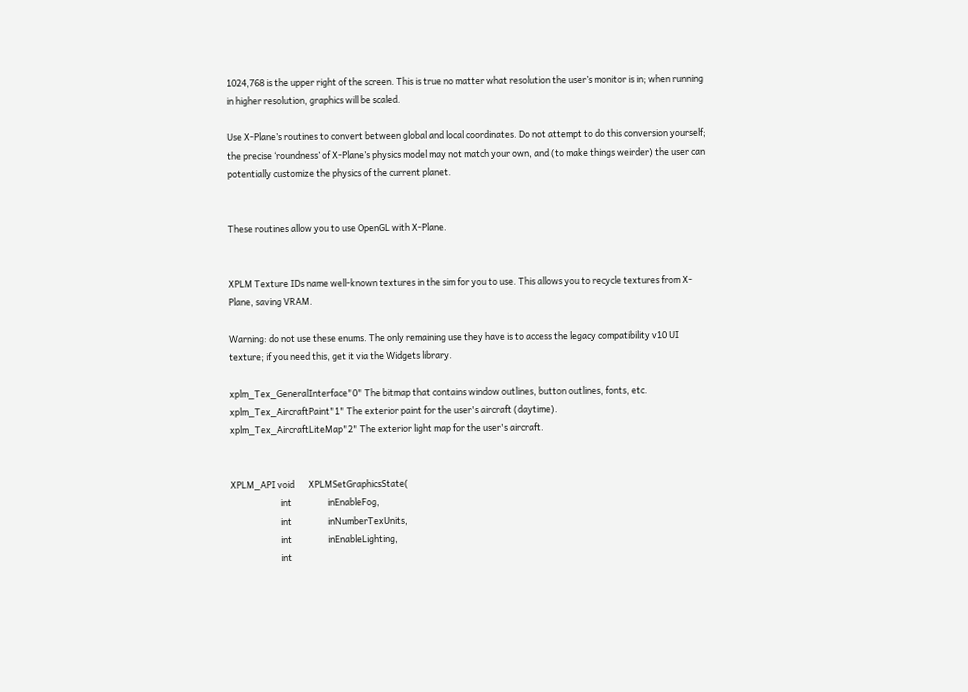1024,768 is the upper right of the screen. This is true no matter what resolution the user’s monitor is in; when running in higher resolution, graphics will be scaled.

Use X-Plane’s routines to convert between global and local coordinates. Do not attempt to do this conversion yourself; the precise ‘roundness’ of X-Plane’s physics model may not match your own, and (to make things weirder) the user can potentially customize the physics of the current planet.


These routines allow you to use OpenGL with X-Plane.


XPLM Texture IDs name well-known textures in the sim for you to use. This allows you to recycle textures from X-Plane, saving VRAM.

Warning: do not use these enums. The only remaining use they have is to access the legacy compatibility v10 UI texture; if you need this, get it via the Widgets library.

xplm_Tex_GeneralInterface"0" The bitmap that contains window outlines, button outlines, fonts, etc.
xplm_Tex_AircraftPaint"1" The exterior paint for the user's aircraft (daytime).
xplm_Tex_AircraftLiteMap"2" The exterior light map for the user's aircraft.


XPLM_API void       XPLMSetGraphicsState(
                         int                  inEnableFog,
                         int                  inNumberTexUnits,
                         int                  inEnableLighting,
                         int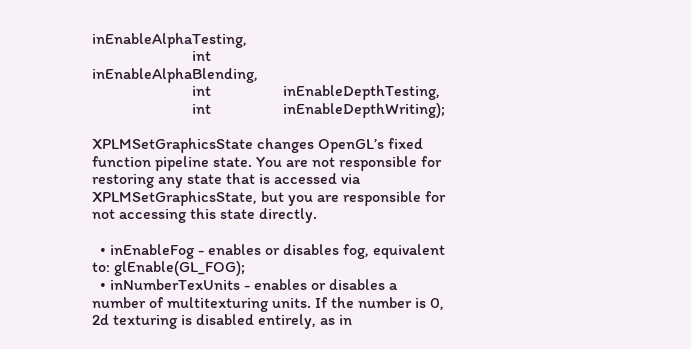inEnableAlphaTesting,
                         int                  inEnableAlphaBlending,
                         int                  inEnableDepthTesting,
                         int                  inEnableDepthWriting);

XPLMSetGraphicsState changes OpenGL’s fixed function pipeline state. You are not responsible for restoring any state that is accessed via XPLMSetGraphicsState, but you are responsible for not accessing this state directly.

  • inEnableFog - enables or disables fog, equivalent to: glEnable(GL_FOG);
  • inNumberTexUnits - enables or disables a number of multitexturing units. If the number is 0, 2d texturing is disabled entirely, as in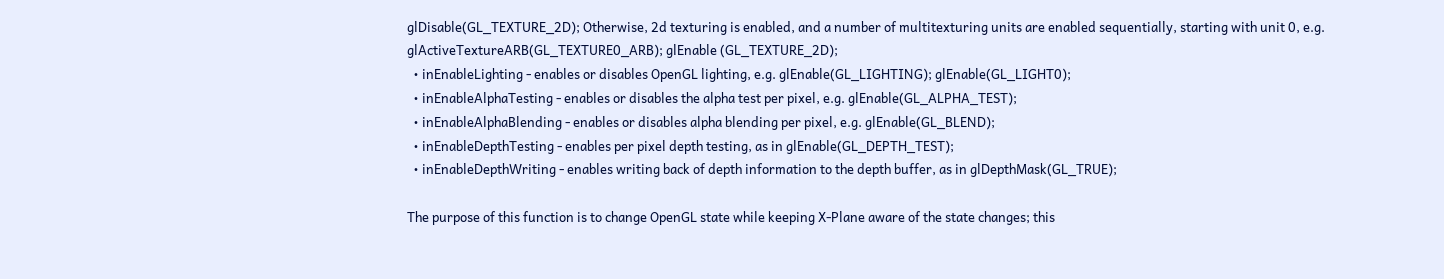glDisable(GL_TEXTURE_2D); Otherwise, 2d texturing is enabled, and a number of multitexturing units are enabled sequentially, starting with unit 0, e.g. glActiveTextureARB(GL_TEXTURE0_ARB); glEnable (GL_TEXTURE_2D);
  • inEnableLighting - enables or disables OpenGL lighting, e.g. glEnable(GL_LIGHTING); glEnable(GL_LIGHT0);
  • inEnableAlphaTesting - enables or disables the alpha test per pixel, e.g. glEnable(GL_ALPHA_TEST);
  • inEnableAlphaBlending - enables or disables alpha blending per pixel, e.g. glEnable(GL_BLEND);
  • inEnableDepthTesting - enables per pixel depth testing, as in glEnable(GL_DEPTH_TEST);
  • inEnableDepthWriting - enables writing back of depth information to the depth buffer, as in glDepthMask(GL_TRUE);

The purpose of this function is to change OpenGL state while keeping X-Plane aware of the state changes; this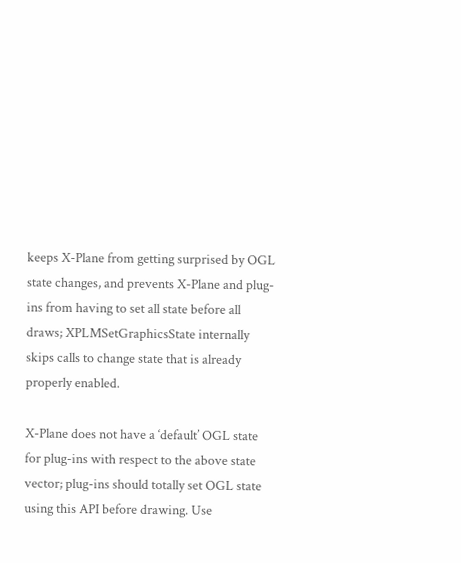keeps X-Plane from getting surprised by OGL state changes, and prevents X-Plane and plug-ins from having to set all state before all draws; XPLMSetGraphicsState internally skips calls to change state that is already properly enabled.

X-Plane does not have a ‘default’ OGL state for plug-ins with respect to the above state vector; plug-ins should totally set OGL state using this API before drawing. Use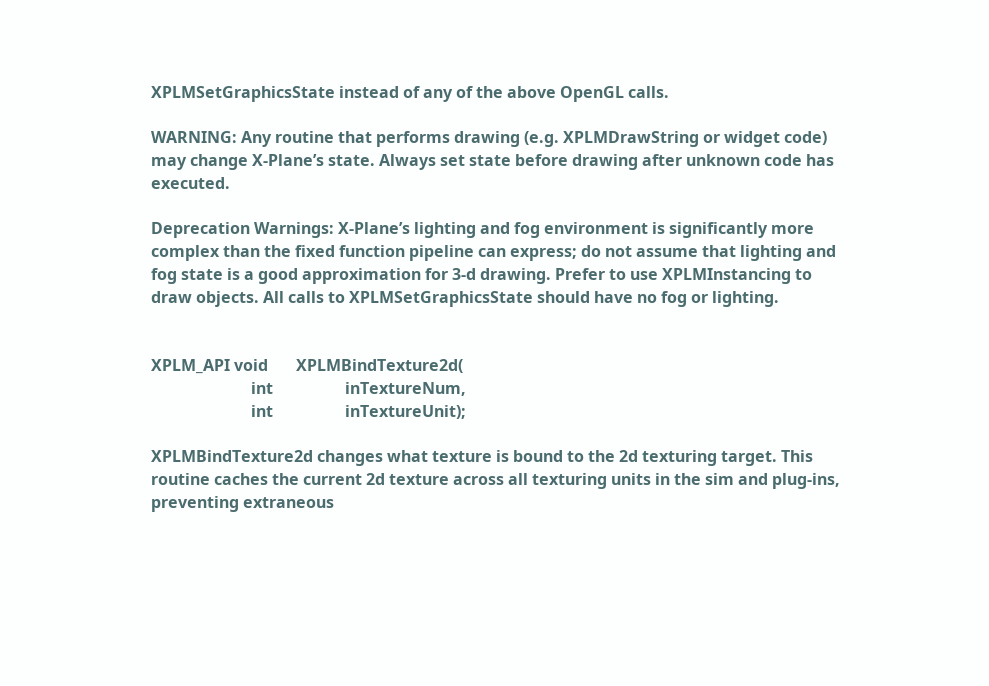XPLMSetGraphicsState instead of any of the above OpenGL calls.

WARNING: Any routine that performs drawing (e.g. XPLMDrawString or widget code) may change X-Plane’s state. Always set state before drawing after unknown code has executed.

Deprecation Warnings: X-Plane’s lighting and fog environment is significantly more complex than the fixed function pipeline can express; do not assume that lighting and fog state is a good approximation for 3-d drawing. Prefer to use XPLMInstancing to draw objects. All calls to XPLMSetGraphicsState should have no fog or lighting.


XPLM_API void       XPLMBindTexture2d(
                         int                  inTextureNum,
                         int                  inTextureUnit);

XPLMBindTexture2d changes what texture is bound to the 2d texturing target. This routine caches the current 2d texture across all texturing units in the sim and plug-ins, preventing extraneous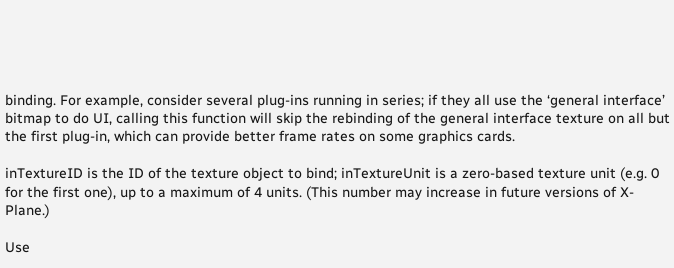binding. For example, consider several plug-ins running in series; if they all use the ‘general interface’ bitmap to do UI, calling this function will skip the rebinding of the general interface texture on all but the first plug-in, which can provide better frame rates on some graphics cards.

inTextureID is the ID of the texture object to bind; inTextureUnit is a zero-based texture unit (e.g. 0 for the first one), up to a maximum of 4 units. (This number may increase in future versions of X-Plane.)

Use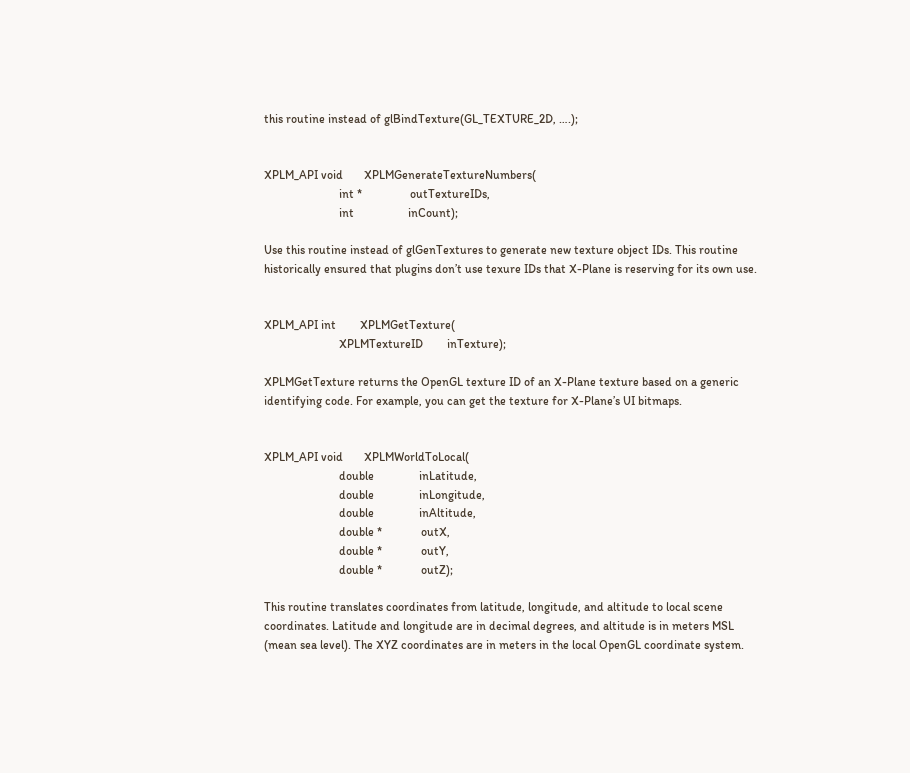this routine instead of glBindTexture(GL_TEXTURE_2D, ….);


XPLM_API void       XPLMGenerateTextureNumbers(
                         int *                outTextureIDs,
                         int                  inCount);

Use this routine instead of glGenTextures to generate new texture object IDs. This routine historically ensured that plugins don’t use texure IDs that X-Plane is reserving for its own use.


XPLM_API int        XPLMGetTexture(
                         XPLMTextureID        inTexture);

XPLMGetTexture returns the OpenGL texture ID of an X-Plane texture based on a generic identifying code. For example, you can get the texture for X-Plane’s UI bitmaps.


XPLM_API void       XPLMWorldToLocal(
                         double               inLatitude,
                         double               inLongitude,
                         double               inAltitude,
                         double *             outX,
                         double *             outY,
                         double *             outZ);

This routine translates coordinates from latitude, longitude, and altitude to local scene coordinates. Latitude and longitude are in decimal degrees, and altitude is in meters MSL (mean sea level). The XYZ coordinates are in meters in the local OpenGL coordinate system.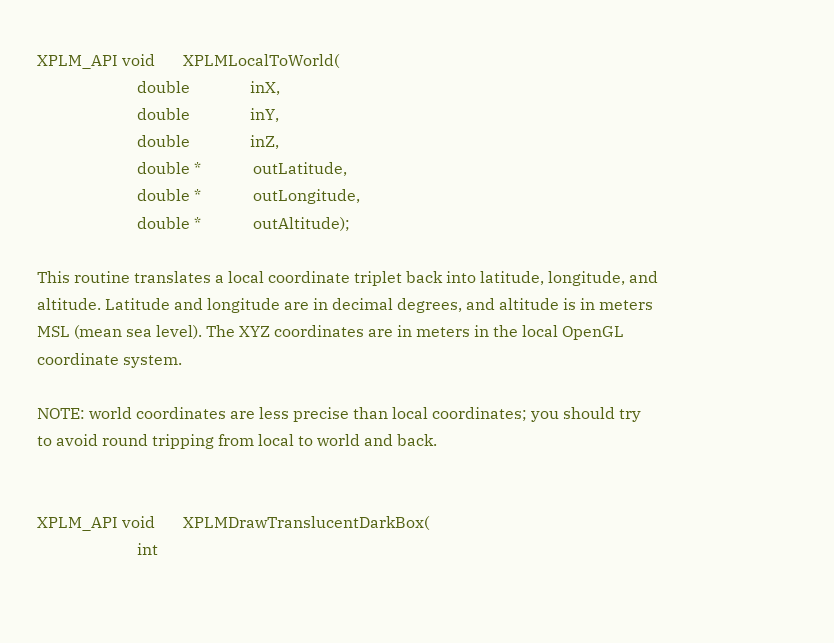XPLM_API void       XPLMLocalToWorld(
                         double               inX,
                         double               inY,
                         double               inZ,
                         double *             outLatitude,
                         double *             outLongitude,
                         double *             outAltitude);

This routine translates a local coordinate triplet back into latitude, longitude, and altitude. Latitude and longitude are in decimal degrees, and altitude is in meters MSL (mean sea level). The XYZ coordinates are in meters in the local OpenGL coordinate system.

NOTE: world coordinates are less precise than local coordinates; you should try to avoid round tripping from local to world and back.


XPLM_API void       XPLMDrawTranslucentDarkBox(
                         int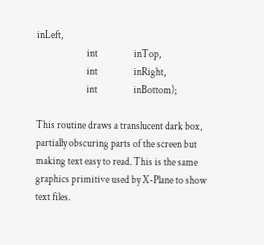inLeft,
                         int                  inTop,
                         int                  inRight,
                         int                  inBottom);

This routine draws a translucent dark box, partially obscuring parts of the screen but making text easy to read. This is the same graphics primitive used by X-Plane to show text files.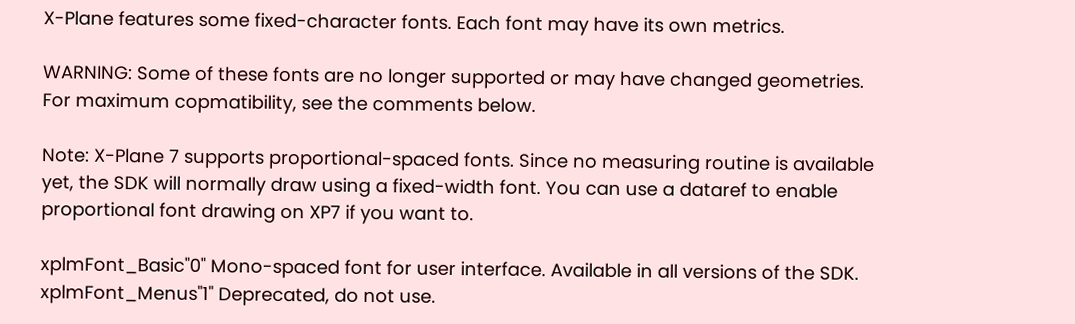X-Plane features some fixed-character fonts. Each font may have its own metrics.

WARNING: Some of these fonts are no longer supported or may have changed geometries. For maximum copmatibility, see the comments below.

Note: X-Plane 7 supports proportional-spaced fonts. Since no measuring routine is available yet, the SDK will normally draw using a fixed-width font. You can use a dataref to enable proportional font drawing on XP7 if you want to.

xplmFont_Basic"0" Mono-spaced font for user interface. Available in all versions of the SDK.
xplmFont_Menus"1" Deprecated, do not use.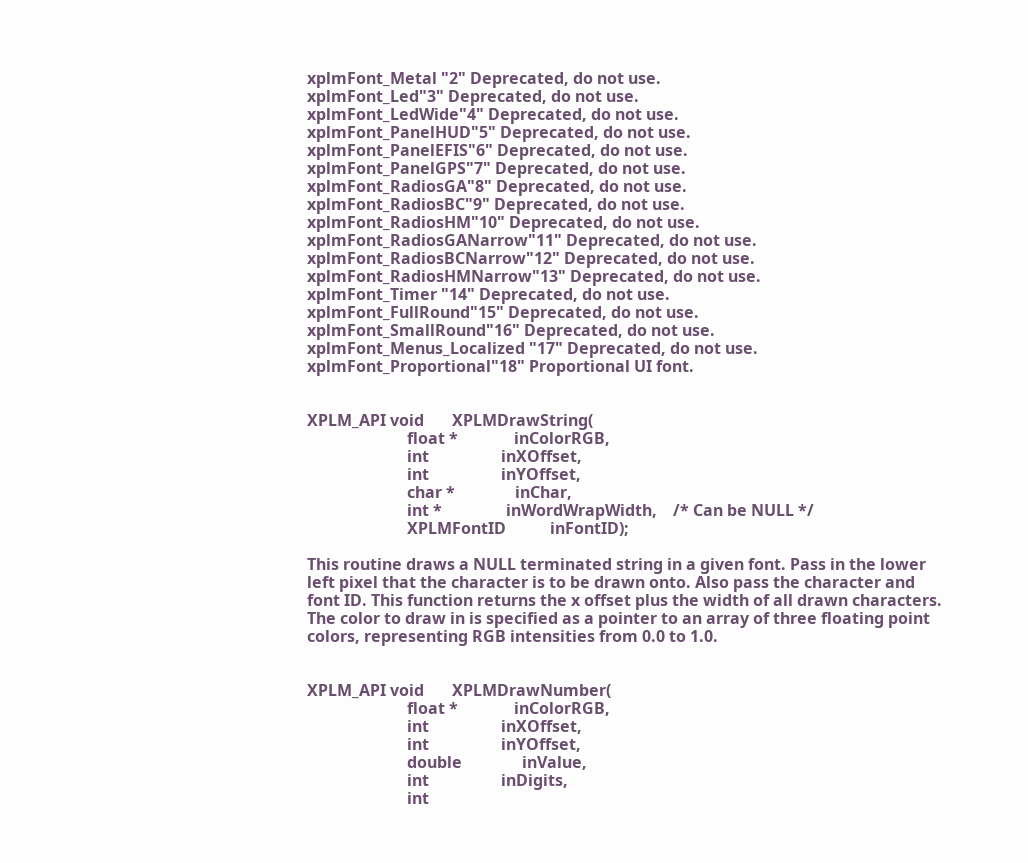xplmFont_Metal "2" Deprecated, do not use.
xplmFont_Led"3" Deprecated, do not use.
xplmFont_LedWide"4" Deprecated, do not use.
xplmFont_PanelHUD"5" Deprecated, do not use.
xplmFont_PanelEFIS"6" Deprecated, do not use.
xplmFont_PanelGPS"7" Deprecated, do not use.
xplmFont_RadiosGA"8" Deprecated, do not use.
xplmFont_RadiosBC"9" Deprecated, do not use.
xplmFont_RadiosHM"10" Deprecated, do not use.
xplmFont_RadiosGANarrow"11" Deprecated, do not use.
xplmFont_RadiosBCNarrow"12" Deprecated, do not use.
xplmFont_RadiosHMNarrow"13" Deprecated, do not use.
xplmFont_Timer "14" Deprecated, do not use.
xplmFont_FullRound"15" Deprecated, do not use.
xplmFont_SmallRound"16" Deprecated, do not use.
xplmFont_Menus_Localized "17" Deprecated, do not use.
xplmFont_Proportional"18" Proportional UI font.


XPLM_API void       XPLMDrawString(
                         float *              inColorRGB,
                         int                  inXOffset,
                         int                  inYOffset,
                         char *               inChar,
                         int *                inWordWrapWidth,    /* Can be NULL */
                         XPLMFontID           inFontID);

This routine draws a NULL terminated string in a given font. Pass in the lower left pixel that the character is to be drawn onto. Also pass the character and font ID. This function returns the x offset plus the width of all drawn characters. The color to draw in is specified as a pointer to an array of three floating point colors, representing RGB intensities from 0.0 to 1.0.


XPLM_API void       XPLMDrawNumber(
                         float *              inColorRGB,
                         int                  inXOffset,
                         int                  inYOffset,
                         double               inValue,
                         int                  inDigits,
                         int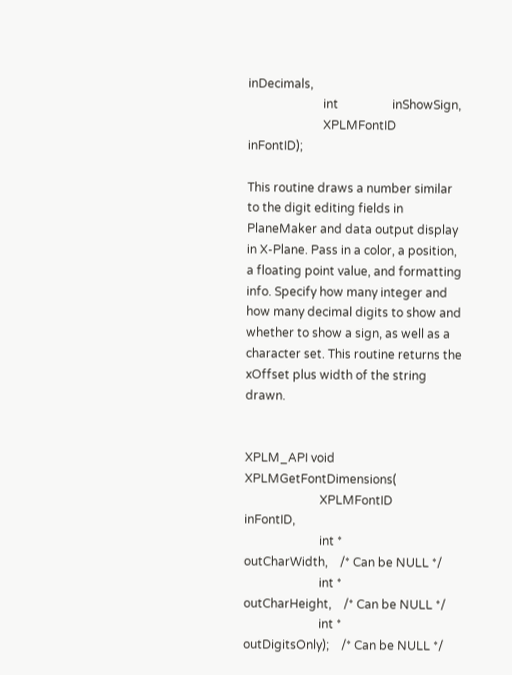inDecimals,
                         int                  inShowSign,
                         XPLMFontID           inFontID);

This routine draws a number similar to the digit editing fields in PlaneMaker and data output display in X-Plane. Pass in a color, a position, a floating point value, and formatting info. Specify how many integer and how many decimal digits to show and whether to show a sign, as well as a character set. This routine returns the xOffset plus width of the string drawn.


XPLM_API void       XPLMGetFontDimensions(
                         XPLMFontID           inFontID,
                         int *                outCharWidth,    /* Can be NULL */
                         int *                outCharHeight,    /* Can be NULL */
                         int *                outDigitsOnly);    /* Can be NULL */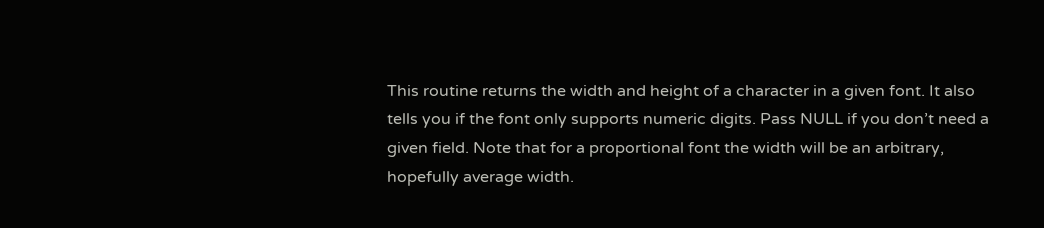This routine returns the width and height of a character in a given font. It also tells you if the font only supports numeric digits. Pass NULL if you don’t need a given field. Note that for a proportional font the width will be an arbitrary, hopefully average width.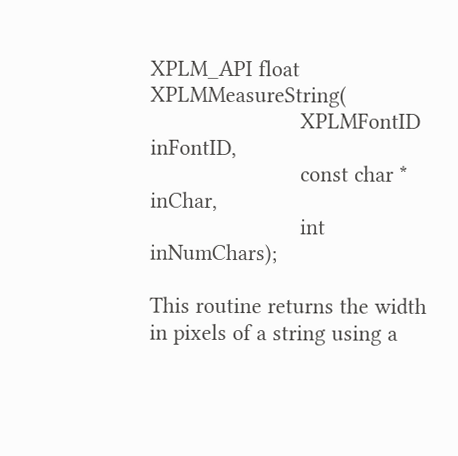XPLM_API float      XPLMMeasureString(
                         XPLMFontID           inFontID,
                         const char *         inChar,
                         int                  inNumChars);

This routine returns the width in pixels of a string using a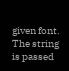given font. The string is passed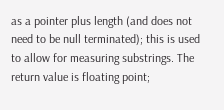as a pointer plus length (and does not need to be null terminated); this is used to allow for measuring substrings. The return value is floating point;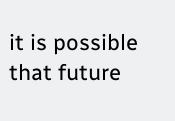it is possible that future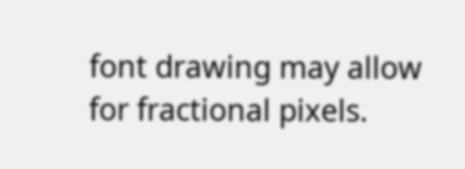font drawing may allow for fractional pixels.